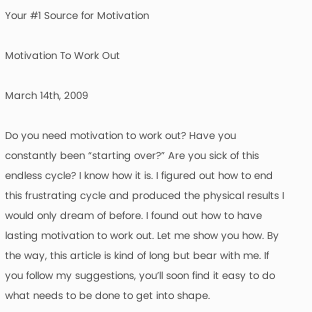Your #1 Source for Motivation

Motivation To Work Out

March 14th, 2009

Do you need motivation to work out? Have you constantly been “starting over?” Are you sick of this endless cycle? I know how it is. I figured out how to end this frustrating cycle and produced the physical results I would only dream of before. I found out how to have lasting motivation to work out. Let me show you how. By the way, this article is kind of long but bear with me. If you follow my suggestions, you’ll soon find it easy to do what needs to be done to get into shape.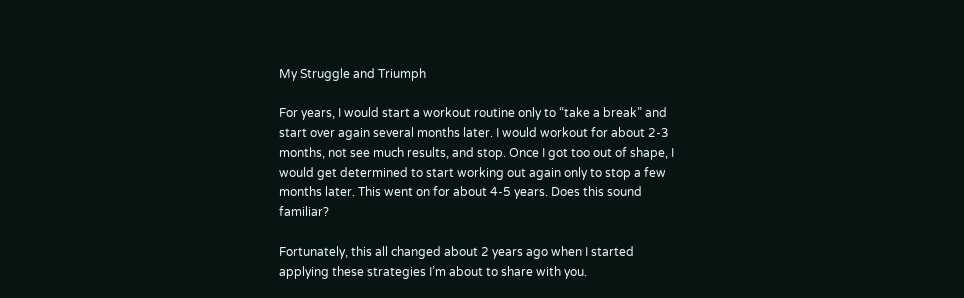My Struggle and Triumph

For years, I would start a workout routine only to “take a break” and start over again several months later. I would workout for about 2-3 months, not see much results, and stop. Once I got too out of shape, I would get determined to start working out again only to stop a few months later. This went on for about 4-5 years. Does this sound familiar?

Fortunately, this all changed about 2 years ago when I started applying these strategies I’m about to share with you.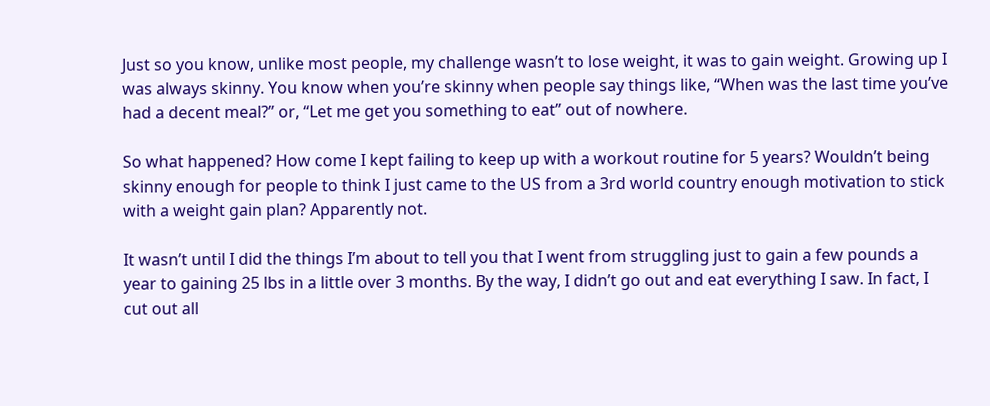Just so you know, unlike most people, my challenge wasn’t to lose weight, it was to gain weight. Growing up I was always skinny. You know when you’re skinny when people say things like, “When was the last time you’ve had a decent meal?” or, “Let me get you something to eat” out of nowhere.

So what happened? How come I kept failing to keep up with a workout routine for 5 years? Wouldn’t being skinny enough for people to think I just came to the US from a 3rd world country enough motivation to stick with a weight gain plan? Apparently not.

It wasn’t until I did the things I’m about to tell you that I went from struggling just to gain a few pounds a year to gaining 25 lbs in a little over 3 months. By the way, I didn’t go out and eat everything I saw. In fact, I cut out all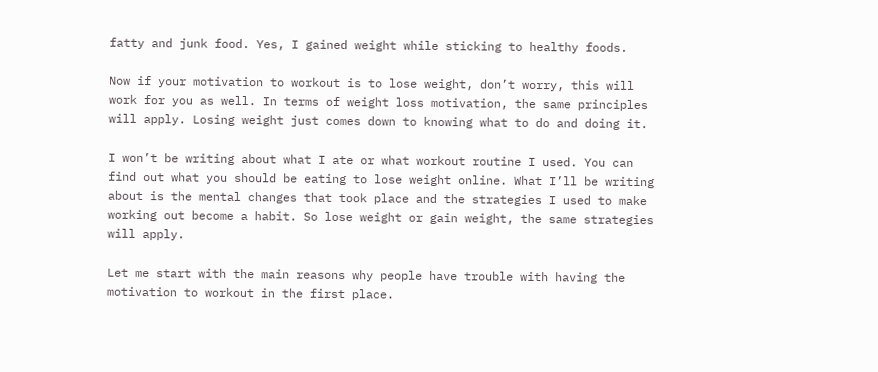fatty and junk food. Yes, I gained weight while sticking to healthy foods.

Now if your motivation to workout is to lose weight, don’t worry, this will work for you as well. In terms of weight loss motivation, the same principles will apply. Losing weight just comes down to knowing what to do and doing it.

I won’t be writing about what I ate or what workout routine I used. You can find out what you should be eating to lose weight online. What I’ll be writing about is the mental changes that took place and the strategies I used to make working out become a habit. So lose weight or gain weight, the same strategies will apply.

Let me start with the main reasons why people have trouble with having the motivation to workout in the first place.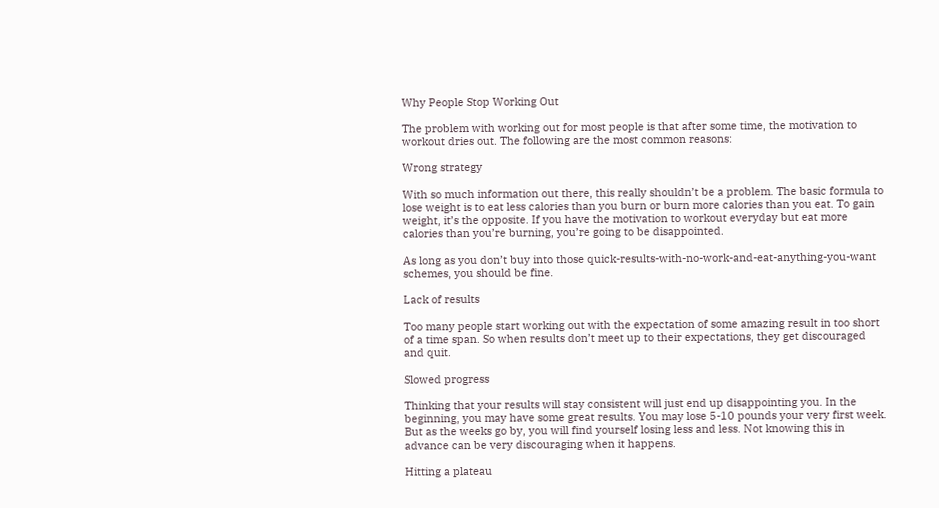Why People Stop Working Out

The problem with working out for most people is that after some time, the motivation to workout dries out. The following are the most common reasons:

Wrong strategy

With so much information out there, this really shouldn’t be a problem. The basic formula to lose weight is to eat less calories than you burn or burn more calories than you eat. To gain weight, it’s the opposite. If you have the motivation to workout everyday but eat more calories than you’re burning, you’re going to be disappointed.

As long as you don’t buy into those quick-results-with-no-work-and-eat-anything-you-want schemes, you should be fine.

Lack of results

Too many people start working out with the expectation of some amazing result in too short of a time span. So when results don’t meet up to their expectations, they get discouraged and quit.

Slowed progress

Thinking that your results will stay consistent will just end up disappointing you. In the beginning, you may have some great results. You may lose 5-10 pounds your very first week. But as the weeks go by, you will find yourself losing less and less. Not knowing this in advance can be very discouraging when it happens.

Hitting a plateau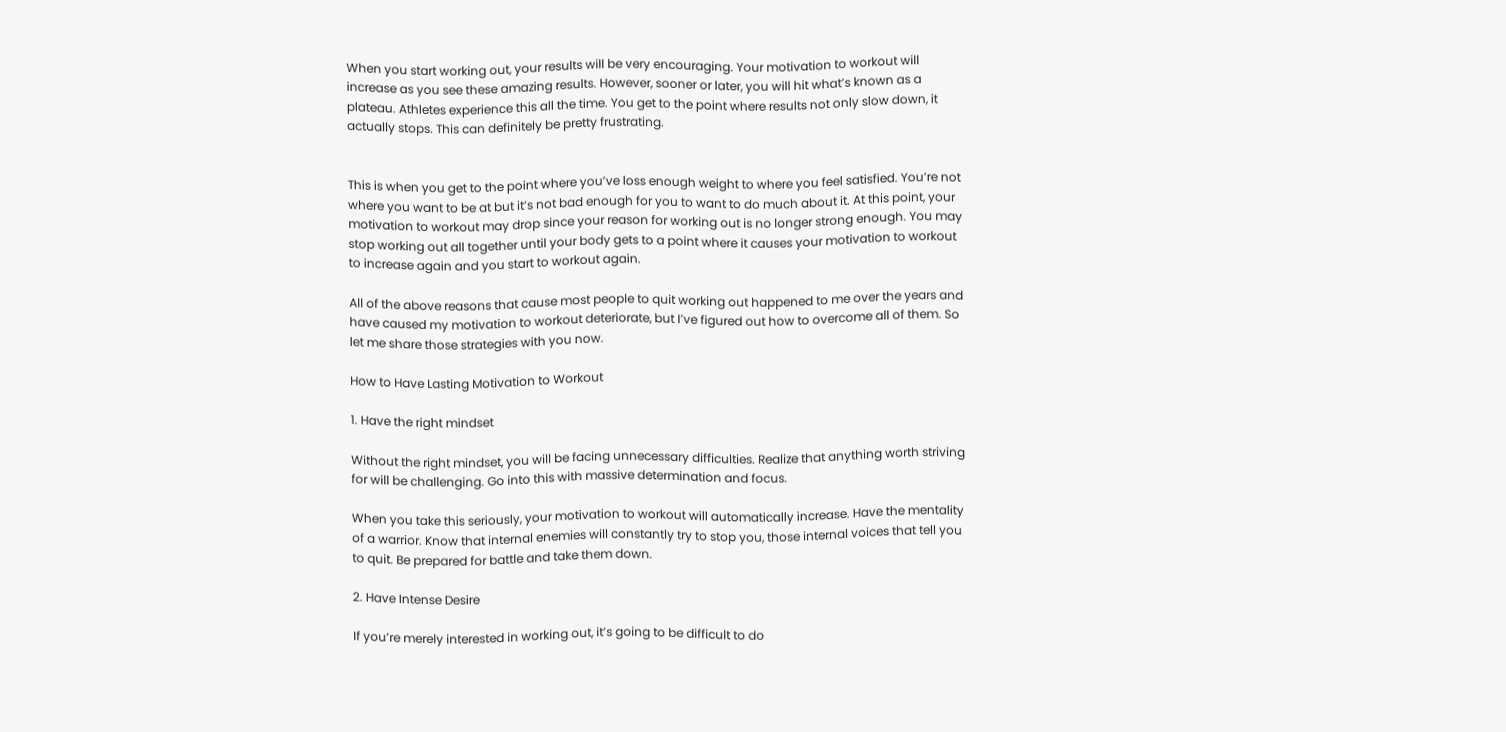When you start working out, your results will be very encouraging. Your motivation to workout will increase as you see these amazing results. However, sooner or later, you will hit what’s known as a plateau. Athletes experience this all the time. You get to the point where results not only slow down, it actually stops. This can definitely be pretty frustrating.


This is when you get to the point where you’ve loss enough weight to where you feel satisfied. You’re not where you want to be at but it’s not bad enough for you to want to do much about it. At this point, your motivation to workout may drop since your reason for working out is no longer strong enough. You may stop working out all together until your body gets to a point where it causes your motivation to workout to increase again and you start to workout again.

All of the above reasons that cause most people to quit working out happened to me over the years and have caused my motivation to workout deteriorate, but I’ve figured out how to overcome all of them. So let me share those strategies with you now.

How to Have Lasting Motivation to Workout

1. Have the right mindset

Without the right mindset, you will be facing unnecessary difficulties. Realize that anything worth striving for will be challenging. Go into this with massive determination and focus.

When you take this seriously, your motivation to workout will automatically increase. Have the mentality of a warrior. Know that internal enemies will constantly try to stop you, those internal voices that tell you to quit. Be prepared for battle and take them down.

2. Have Intense Desire

If you’re merely interested in working out, it’s going to be difficult to do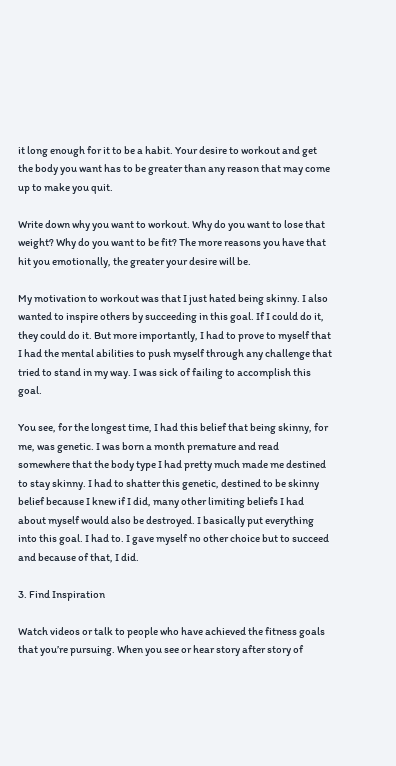it long enough for it to be a habit. Your desire to workout and get the body you want has to be greater than any reason that may come up to make you quit.

Write down why you want to workout. Why do you want to lose that weight? Why do you want to be fit? The more reasons you have that hit you emotionally, the greater your desire will be.

My motivation to workout was that I just hated being skinny. I also wanted to inspire others by succeeding in this goal. If I could do it, they could do it. But more importantly, I had to prove to myself that I had the mental abilities to push myself through any challenge that tried to stand in my way. I was sick of failing to accomplish this goal.

You see, for the longest time, I had this belief that being skinny, for me, was genetic. I was born a month premature and read somewhere that the body type I had pretty much made me destined to stay skinny. I had to shatter this genetic, destined to be skinny belief because I knew if I did, many other limiting beliefs I had about myself would also be destroyed. I basically put everything into this goal. I had to. I gave myself no other choice but to succeed and because of that, I did.

3. Find Inspiration

Watch videos or talk to people who have achieved the fitness goals that you’re pursuing. When you see or hear story after story of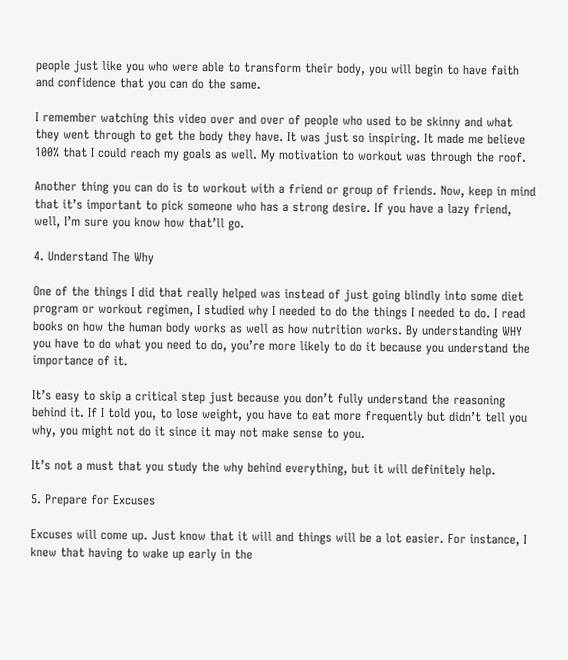people just like you who were able to transform their body, you will begin to have faith and confidence that you can do the same.

I remember watching this video over and over of people who used to be skinny and what they went through to get the body they have. It was just so inspiring. It made me believe 100% that I could reach my goals as well. My motivation to workout was through the roof.

Another thing you can do is to workout with a friend or group of friends. Now, keep in mind that it’s important to pick someone who has a strong desire. If you have a lazy friend, well, I’m sure you know how that’ll go.

4. Understand The Why

One of the things I did that really helped was instead of just going blindly into some diet program or workout regimen, I studied why I needed to do the things I needed to do. I read books on how the human body works as well as how nutrition works. By understanding WHY you have to do what you need to do, you’re more likely to do it because you understand the importance of it.

It’s easy to skip a critical step just because you don’t fully understand the reasoning behind it. If I told you, to lose weight, you have to eat more frequently but didn’t tell you why, you might not do it since it may not make sense to you.

It’s not a must that you study the why behind everything, but it will definitely help.

5. Prepare for Excuses

Excuses will come up. Just know that it will and things will be a lot easier. For instance, I knew that having to wake up early in the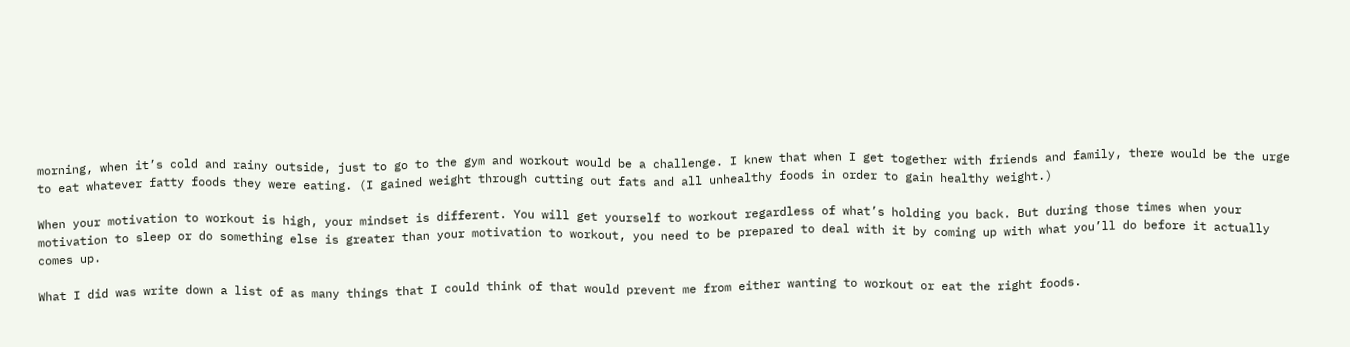morning, when it’s cold and rainy outside, just to go to the gym and workout would be a challenge. I knew that when I get together with friends and family, there would be the urge to eat whatever fatty foods they were eating. (I gained weight through cutting out fats and all unhealthy foods in order to gain healthy weight.)

When your motivation to workout is high, your mindset is different. You will get yourself to workout regardless of what’s holding you back. But during those times when your motivation to sleep or do something else is greater than your motivation to workout, you need to be prepared to deal with it by coming up with what you’ll do before it actually comes up.

What I did was write down a list of as many things that I could think of that would prevent me from either wanting to workout or eat the right foods.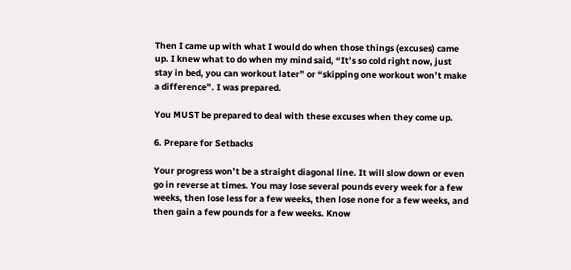Then I came up with what I would do when those things (excuses) came up. I knew what to do when my mind said, “It’s so cold right now, just stay in bed, you can workout later” or “skipping one workout won’t make a difference”. I was prepared.

You MUST be prepared to deal with these excuses when they come up.

6. Prepare for Setbacks

Your progress won’t be a straight diagonal line. It will slow down or even go in reverse at times. You may lose several pounds every week for a few weeks, then lose less for a few weeks, then lose none for a few weeks, and then gain a few pounds for a few weeks. Know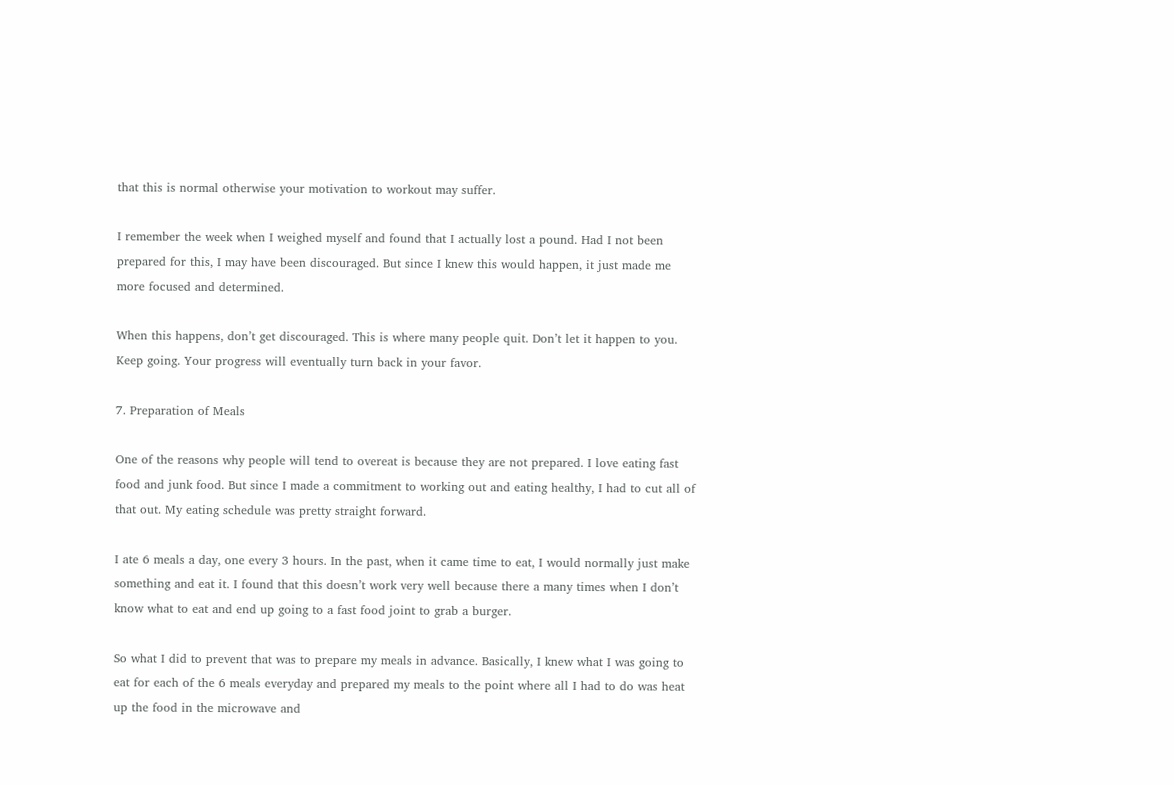that this is normal otherwise your motivation to workout may suffer.

I remember the week when I weighed myself and found that I actually lost a pound. Had I not been prepared for this, I may have been discouraged. But since I knew this would happen, it just made me more focused and determined.

When this happens, don’t get discouraged. This is where many people quit. Don’t let it happen to you. Keep going. Your progress will eventually turn back in your favor.

7. Preparation of Meals

One of the reasons why people will tend to overeat is because they are not prepared. I love eating fast food and junk food. But since I made a commitment to working out and eating healthy, I had to cut all of that out. My eating schedule was pretty straight forward.

I ate 6 meals a day, one every 3 hours. In the past, when it came time to eat, I would normally just make something and eat it. I found that this doesn’t work very well because there a many times when I don’t know what to eat and end up going to a fast food joint to grab a burger.

So what I did to prevent that was to prepare my meals in advance. Basically, I knew what I was going to eat for each of the 6 meals everyday and prepared my meals to the point where all I had to do was heat up the food in the microwave and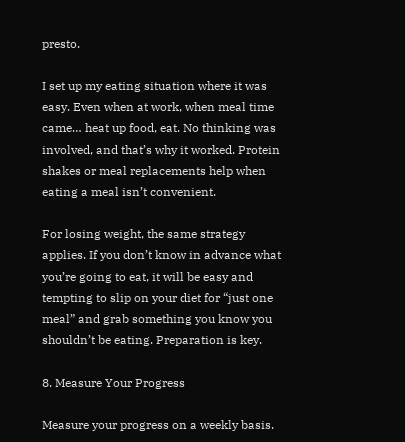presto.

I set up my eating situation where it was easy. Even when at work, when meal time came… heat up food, eat. No thinking was involved, and that’s why it worked. Protein shakes or meal replacements help when eating a meal isn’t convenient.

For losing weight, the same strategy applies. If you don’t know in advance what you’re going to eat, it will be easy and tempting to slip on your diet for “just one meal” and grab something you know you shouldn’t be eating. Preparation is key.

8. Measure Your Progress

Measure your progress on a weekly basis.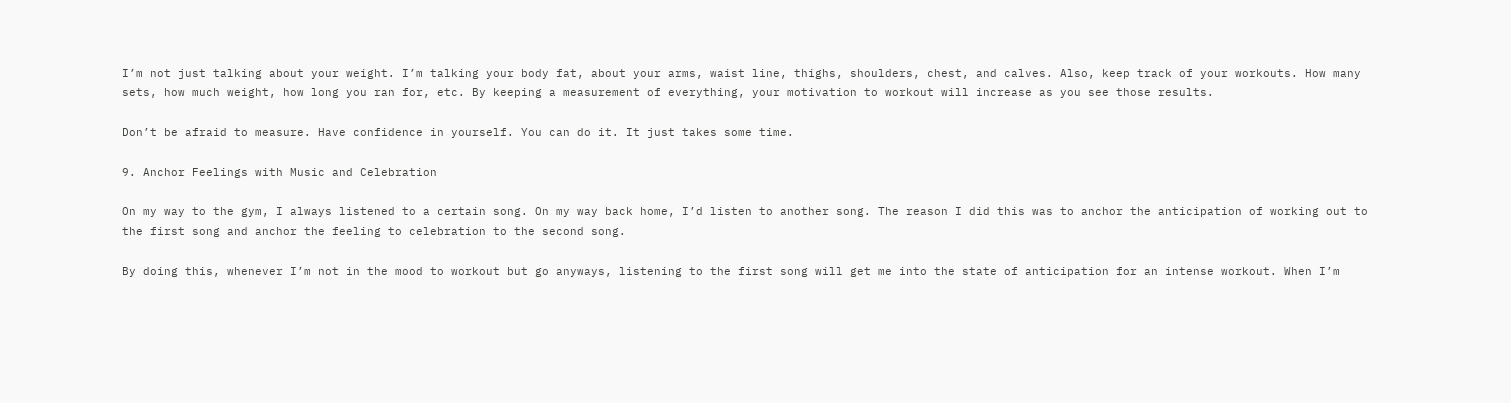I’m not just talking about your weight. I’m talking your body fat, about your arms, waist line, thighs, shoulders, chest, and calves. Also, keep track of your workouts. How many sets, how much weight, how long you ran for, etc. By keeping a measurement of everything, your motivation to workout will increase as you see those results.

Don’t be afraid to measure. Have confidence in yourself. You can do it. It just takes some time.

9. Anchor Feelings with Music and Celebration

On my way to the gym, I always listened to a certain song. On my way back home, I’d listen to another song. The reason I did this was to anchor the anticipation of working out to the first song and anchor the feeling to celebration to the second song.

By doing this, whenever I’m not in the mood to workout but go anyways, listening to the first song will get me into the state of anticipation for an intense workout. When I’m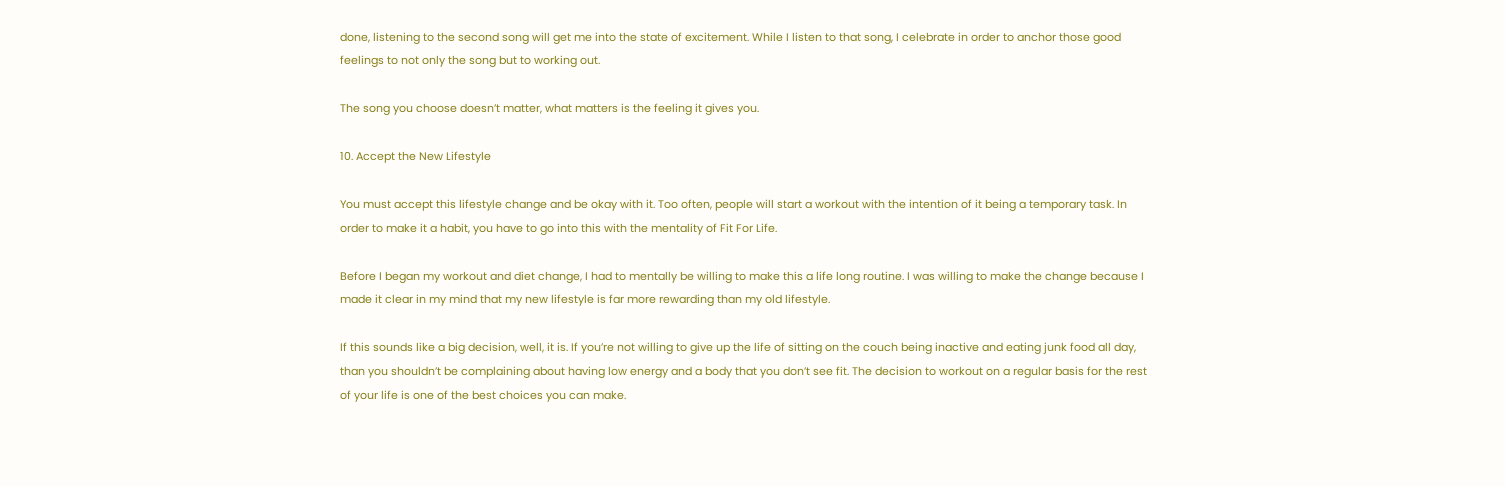done, listening to the second song will get me into the state of excitement. While I listen to that song, I celebrate in order to anchor those good feelings to not only the song but to working out.

The song you choose doesn’t matter, what matters is the feeling it gives you.

10. Accept the New Lifestyle

You must accept this lifestyle change and be okay with it. Too often, people will start a workout with the intention of it being a temporary task. In order to make it a habit, you have to go into this with the mentality of Fit For Life.

Before I began my workout and diet change, I had to mentally be willing to make this a life long routine. I was willing to make the change because I made it clear in my mind that my new lifestyle is far more rewarding than my old lifestyle.

If this sounds like a big decision, well, it is. If you’re not willing to give up the life of sitting on the couch being inactive and eating junk food all day, than you shouldn’t be complaining about having low energy and a body that you don’t see fit. The decision to workout on a regular basis for the rest of your life is one of the best choices you can make.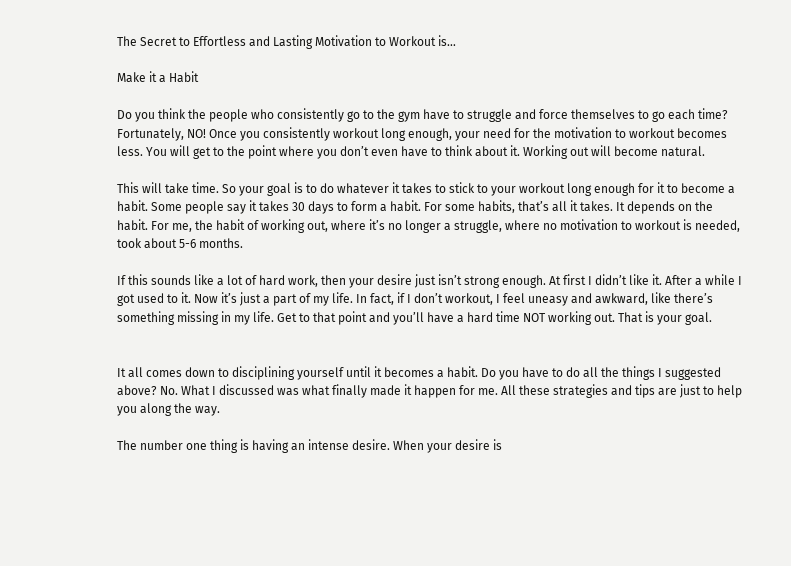The Secret to Effortless and Lasting Motivation to Workout is…

Make it a Habit

Do you think the people who consistently go to the gym have to struggle and force themselves to go each time? Fortunately, NO! Once you consistently workout long enough, your need for the motivation to workout becomes less. You will get to the point where you don’t even have to think about it. Working out will become natural.

This will take time. So your goal is to do whatever it takes to stick to your workout long enough for it to become a habit. Some people say it takes 30 days to form a habit. For some habits, that’s all it takes. It depends on the habit. For me, the habit of working out, where it’s no longer a struggle, where no motivation to workout is needed, took about 5-6 months.

If this sounds like a lot of hard work, then your desire just isn’t strong enough. At first I didn’t like it. After a while I got used to it. Now it’s just a part of my life. In fact, if I don’t workout, I feel uneasy and awkward, like there’s something missing in my life. Get to that point and you’ll have a hard time NOT working out. That is your goal.


It all comes down to disciplining yourself until it becomes a habit. Do you have to do all the things I suggested above? No. What I discussed was what finally made it happen for me. All these strategies and tips are just to help you along the way.

The number one thing is having an intense desire. When your desire is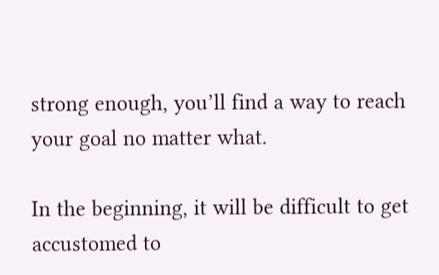strong enough, you’ll find a way to reach your goal no matter what.

In the beginning, it will be difficult to get accustomed to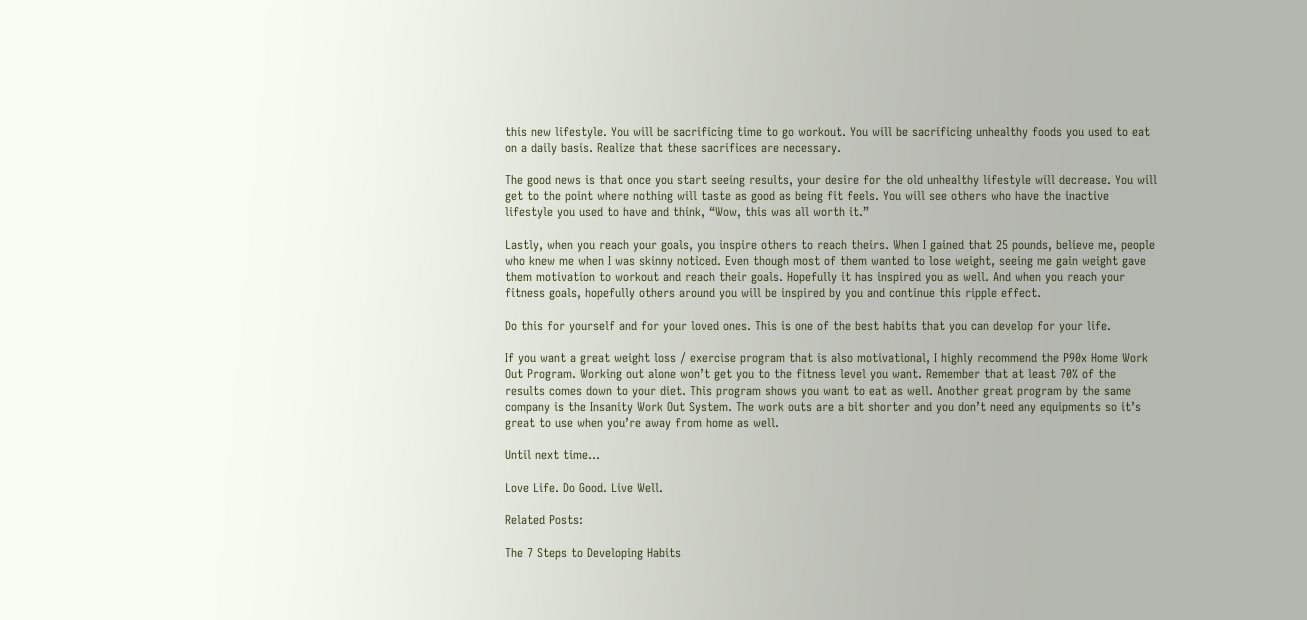this new lifestyle. You will be sacrificing time to go workout. You will be sacrificing unhealthy foods you used to eat on a daily basis. Realize that these sacrifices are necessary.

The good news is that once you start seeing results, your desire for the old unhealthy lifestyle will decrease. You will get to the point where nothing will taste as good as being fit feels. You will see others who have the inactive lifestyle you used to have and think, “Wow, this was all worth it.”

Lastly, when you reach your goals, you inspire others to reach theirs. When I gained that 25 pounds, believe me, people who knew me when I was skinny noticed. Even though most of them wanted to lose weight, seeing me gain weight gave them motivation to workout and reach their goals. Hopefully it has inspired you as well. And when you reach your fitness goals, hopefully others around you will be inspired by you and continue this ripple effect.

Do this for yourself and for your loved ones. This is one of the best habits that you can develop for your life.

If you want a great weight loss / exercise program that is also motivational, I highly recommend the P90x Home Work Out Program. Working out alone won’t get you to the fitness level you want. Remember that at least 70% of the results comes down to your diet. This program shows you want to eat as well. Another great program by the same company is the Insanity Work Out System. The work outs are a bit shorter and you don’t need any equipments so it’s great to use when you’re away from home as well.

Until next time…

Love Life. Do Good. Live Well.

Related Posts:

The 7 Steps to Developing Habits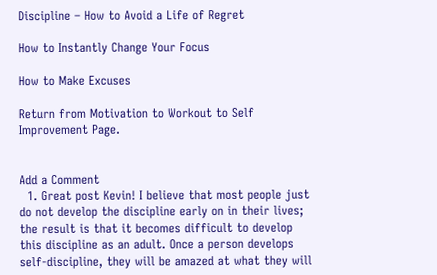Discipline – How to Avoid a Life of Regret

How to Instantly Change Your Focus

How to Make Excuses

Return from Motivation to Workout to Self Improvement Page.


Add a Comment
  1. Great post Kevin! I believe that most people just do not develop the discipline early on in their lives; the result is that it becomes difficult to develop this discipline as an adult. Once a person develops self-discipline, they will be amazed at what they will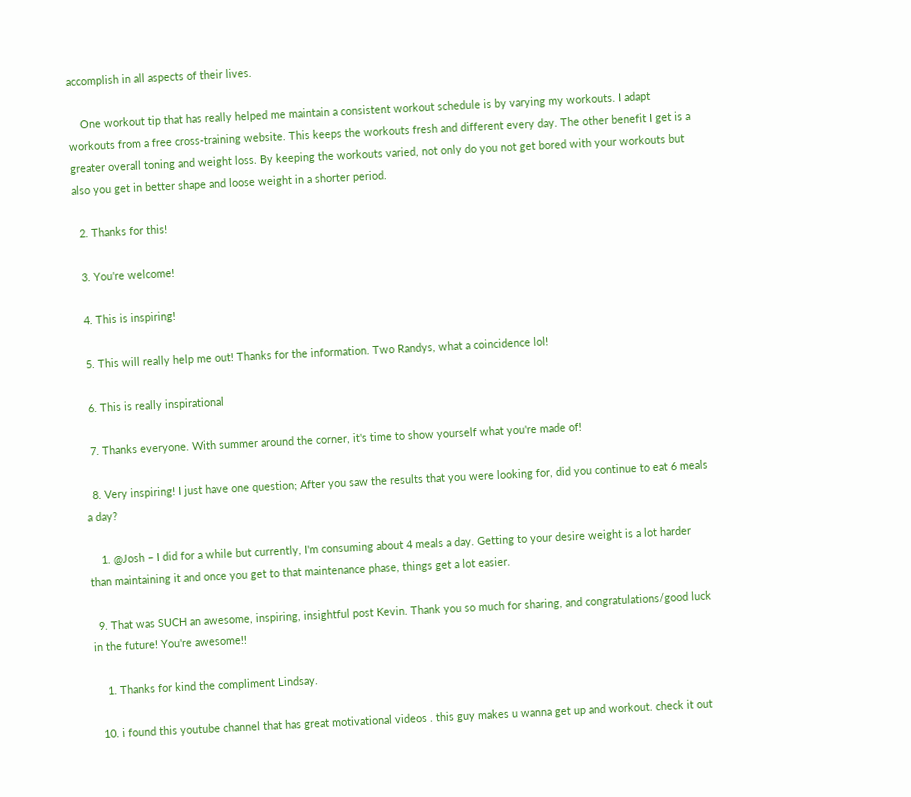accomplish in all aspects of their lives.

    One workout tip that has really helped me maintain a consistent workout schedule is by varying my workouts. I adapt workouts from a free cross-training website. This keeps the workouts fresh and different every day. The other benefit I get is a greater overall toning and weight loss. By keeping the workouts varied, not only do you not get bored with your workouts but also you get in better shape and loose weight in a shorter period.

  2. Thanks for this!

  3. You're welcome!

  4. This is inspiring!

  5. This will really help me out! Thanks for the information. Two Randys, what a coincidence lol!

  6. This is really inspirational

  7. Thanks everyone. With summer around the corner, it's time to show yourself what you're made of!

  8. Very inspiring! I just have one question; After you saw the results that you were looking for, did you continue to eat 6 meals a day?

    1. @Josh – I did for a while but currently, I'm consuming about 4 meals a day. Getting to your desire weight is a lot harder than maintaining it and once you get to that maintenance phase, things get a lot easier.

  9. That was SUCH an awesome, inspiring, insightful post Kevin. Thank you so much for sharing, and congratulations/good luck in the future! You're awesome!!

    1. Thanks for kind the compliment Lindsay.

  10. i found this youtube channel that has great motivational videos . this guy makes u wanna get up and workout. check it out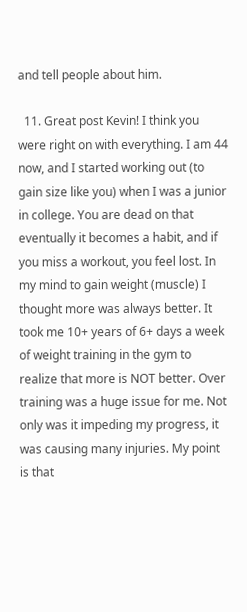and tell people about him.

  11. Great post Kevin! I think you were right on with everything. I am 44 now, and I started working out (to gain size like you) when I was a junior in college. You are dead on that eventually it becomes a habit, and if you miss a workout, you feel lost. In my mind to gain weight (muscle) I thought more was always better. It took me 10+ years of 6+ days a week of weight training in the gym to realize that more is NOT better. Over training was a huge issue for me. Not only was it impeding my progress, it was causing many injuries. My point is that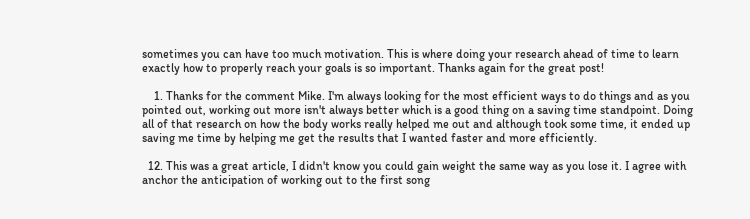sometimes you can have too much motivation. This is where doing your research ahead of time to learn exactly how to properly reach your goals is so important. Thanks again for the great post!

    1. Thanks for the comment Mike. I'm always looking for the most efficient ways to do things and as you pointed out, working out more isn't always better which is a good thing on a saving time standpoint. Doing all of that research on how the body works really helped me out and although took some time, it ended up saving me time by helping me get the results that I wanted faster and more efficiently.

  12. This was a great article, I didn't know you could gain weight the same way as you lose it. I agree with anchor the anticipation of working out to the first song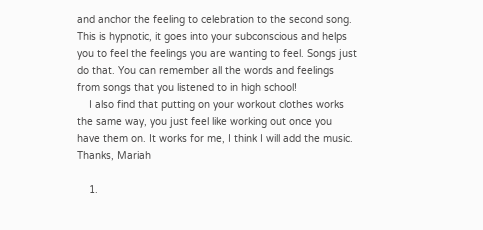and anchor the feeling to celebration to the second song. This is hypnotic, it goes into your subconscious and helps you to feel the feelings you are wanting to feel. Songs just do that. You can remember all the words and feelings from songs that you listened to in high school!
    I also find that putting on your workout clothes works the same way, you just feel like working out once you have them on. It works for me, I think I will add the music. Thanks, Mariah

    1.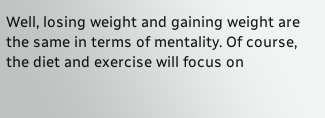Well, losing weight and gaining weight are the same in terms of mentality. Of course, the diet and exercise will focus on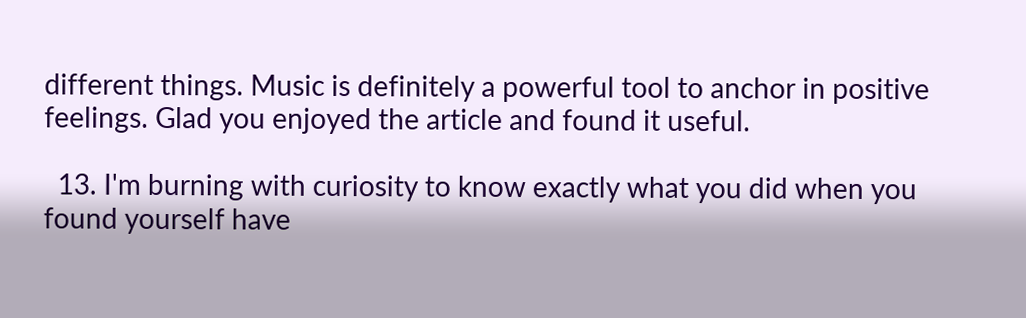different things. Music is definitely a powerful tool to anchor in positive feelings. Glad you enjoyed the article and found it useful.

  13. I'm burning with curiosity to know exactly what you did when you found yourself have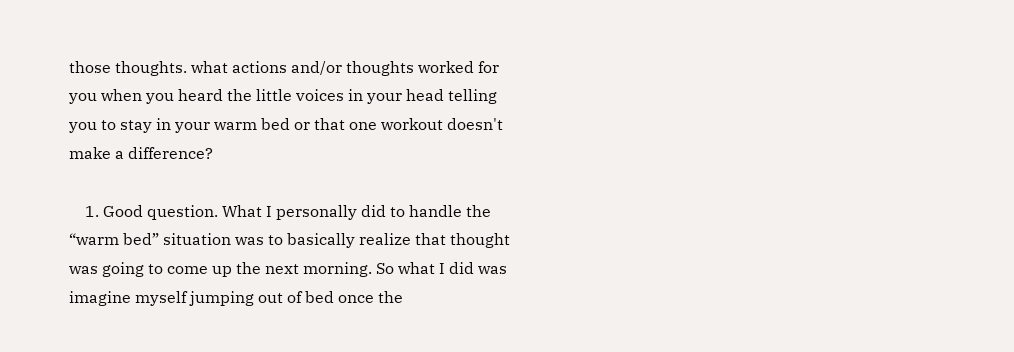those thoughts. what actions and/or thoughts worked for you when you heard the little voices in your head telling you to stay in your warm bed or that one workout doesn't make a difference?

    1. Good question. What I personally did to handle the “warm bed” situation was to basically realize that thought was going to come up the next morning. So what I did was imagine myself jumping out of bed once the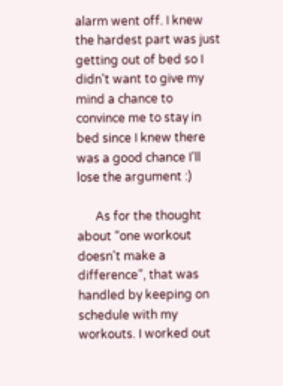alarm went off. I knew the hardest part was just getting out of bed so I didn't want to give my mind a chance to convince me to stay in bed since I knew there was a good chance I'll lose the argument :)

      As for the thought about “one workout doesn't make a difference”, that was handled by keeping on schedule with my workouts. I worked out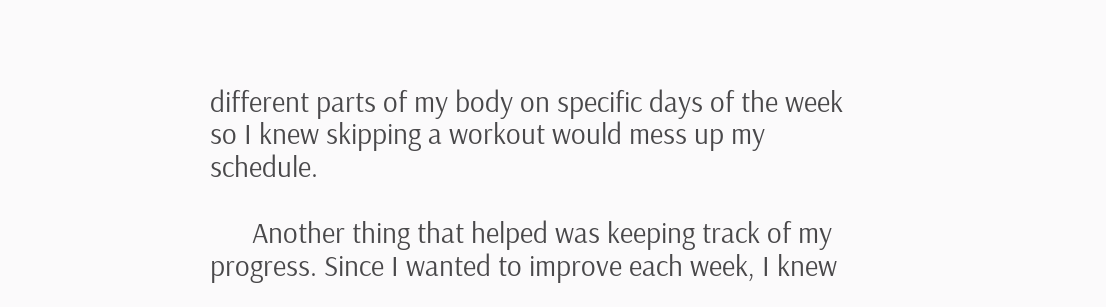different parts of my body on specific days of the week so I knew skipping a workout would mess up my schedule.

      Another thing that helped was keeping track of my progress. Since I wanted to improve each week, I knew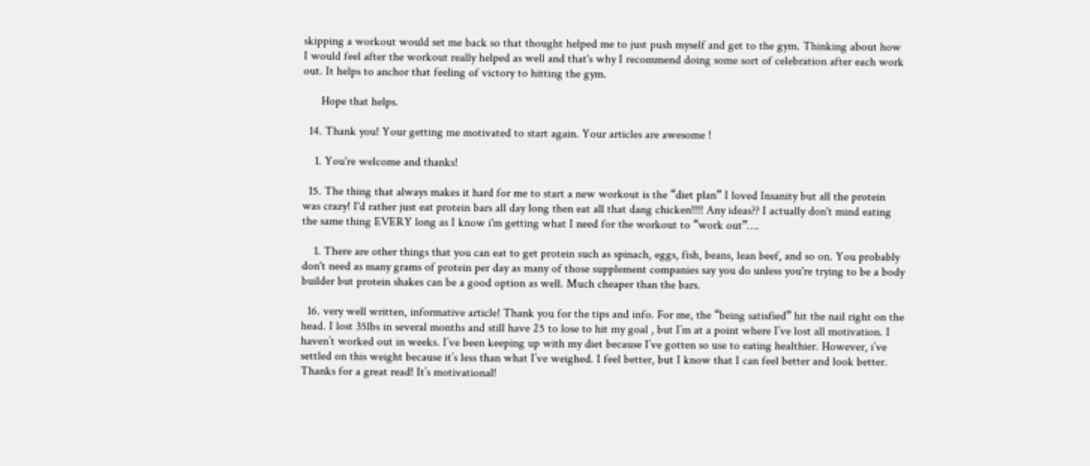skipping a workout would set me back so that thought helped me to just push myself and get to the gym. Thinking about how I would feel after the workout really helped as well and that's why I recommend doing some sort of celebration after each work out. It helps to anchor that feeling of victory to hitting the gym.

      Hope that helps.

  14. Thank you! Your getting me motivated to start again. Your articles are awesome !

    1. You're welcome and thanks!

  15. The thing that always makes it hard for me to start a new workout is the “diet plan” I loved Insanity but all the protein was crazy! I'd rather just eat protein bars all day long then eat all that dang chicken!!!! Any ideas?? I actually don't mind eating the same thing EVERY long as I know i'm getting what I need for the workout to “work out”….

    1. There are other things that you can eat to get protein such as spinach, eggs, fish, beans, lean beef, and so on. You probably don't need as many grams of protein per day as many of those supplement companies say you do unless you're trying to be a body builder but protein shakes can be a good option as well. Much cheaper than the bars.

  16. very well written, informative article! Thank you for the tips and info. For me, the “being satisfied” hit the nail right on the head. I lost 35lbs in several months and still have 25 to lose to hit my goal , but I’m at a point where I’ve lost all motivation. I haven’t worked out in weeks. I’ve been keeping up with my diet because I’ve gotten so use to eating healthier. However, i’ve settled on this weight because it’s less than what I’ve weighed. I feel better, but I know that I can feel better and look better. Thanks for a great read! It’s motivational!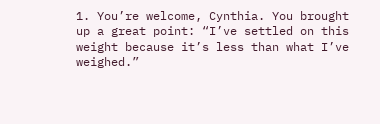1. You’re welcome, Cynthia. You brought up a great point: “I’ve settled on this weight because it’s less than what I’ve weighed.”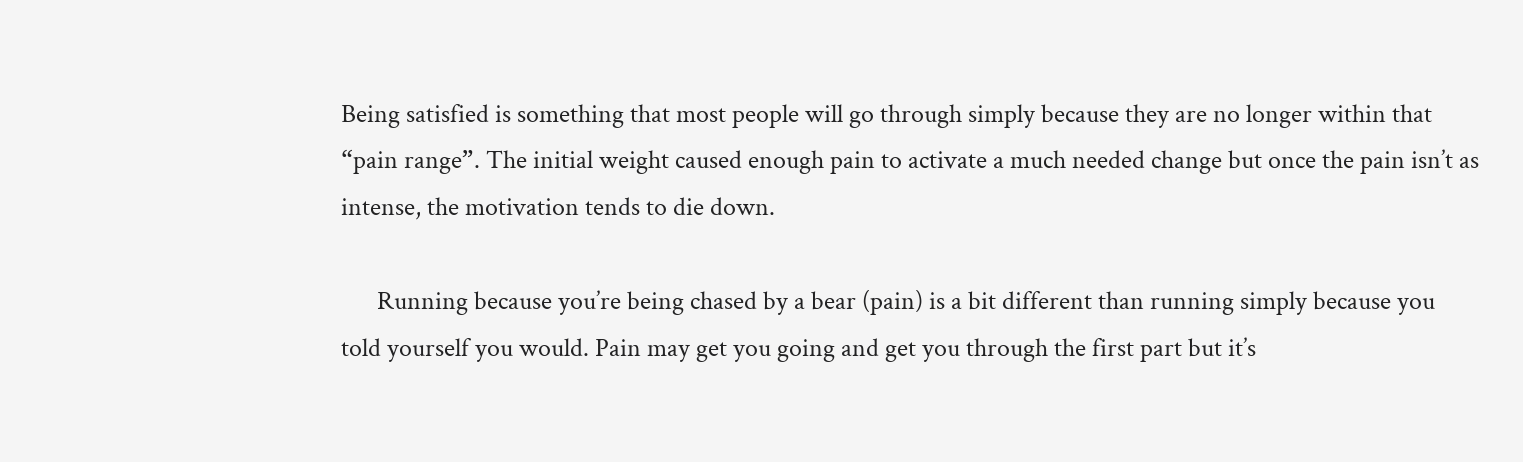Being satisfied is something that most people will go through simply because they are no longer within that “pain range”. The initial weight caused enough pain to activate a much needed change but once the pain isn’t as intense, the motivation tends to die down.

      Running because you’re being chased by a bear (pain) is a bit different than running simply because you told yourself you would. Pain may get you going and get you through the first part but it’s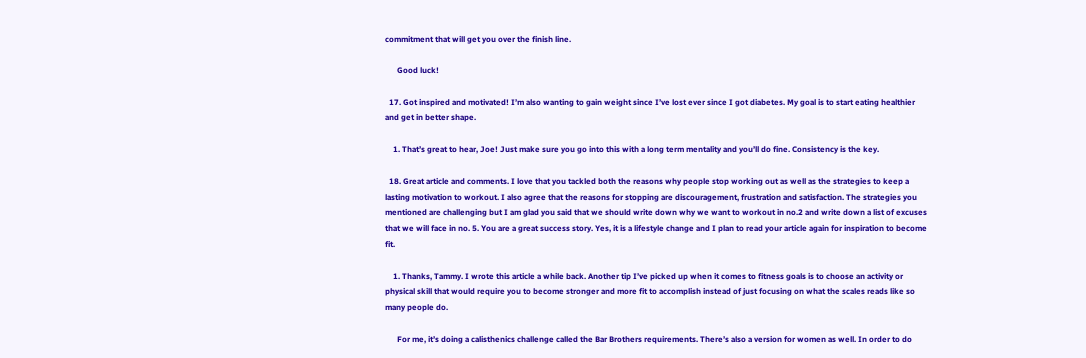commitment that will get you over the finish line.

      Good luck!

  17. Got inspired and motivated! I’m also wanting to gain weight since I’ve lost ever since I got diabetes. My goal is to start eating healthier and get in better shape.

    1. That’s great to hear, Joe! Just make sure you go into this with a long term mentality and you’ll do fine. Consistency is the key.

  18. Great article and comments. I love that you tackled both the reasons why people stop working out as well as the strategies to keep a lasting motivation to workout. I also agree that the reasons for stopping are discouragement, frustration and satisfaction. The strategies you mentioned are challenging but I am glad you said that we should write down why we want to workout in no.2 and write down a list of excuses that we will face in no. 5. You are a great success story. Yes, it is a lifestyle change and I plan to read your article again for inspiration to become fit.

    1. Thanks, Tammy. I wrote this article a while back. Another tip I’ve picked up when it comes to fitness goals is to choose an activity or physical skill that would require you to become stronger and more fit to accomplish instead of just focusing on what the scales reads like so many people do.

      For me, it’s doing a calisthenics challenge called the Bar Brothers requirements. There’s also a version for women as well. In order to do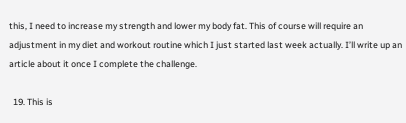this, I need to increase my strength and lower my body fat. This of course will require an adjustment in my diet and workout routine which I just started last week actually. I’ll write up an article about it once I complete the challenge.

  19. This is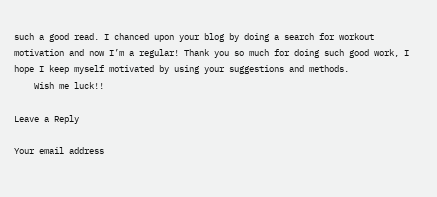such a good read. I chanced upon your blog by doing a search for workout motivation and now I’m a regular! Thank you so much for doing such good work, I hope I keep myself motivated by using your suggestions and methods.
    Wish me luck!!

Leave a Reply

Your email address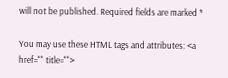will not be published. Required fields are marked *

You may use these HTML tags and attributes: <a href="" title="">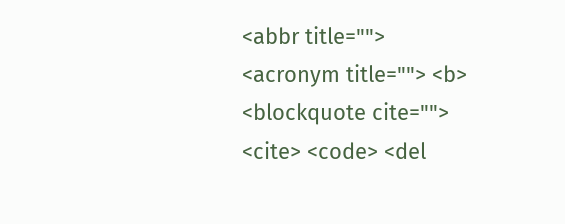<abbr title=""> <acronym title=""> <b> <blockquote cite=""> <cite> <code> <del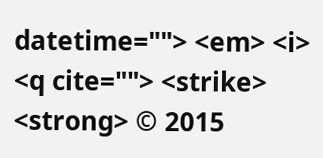datetime=""> <em> <i> <q cite=""> <strike> <strong> © 2015